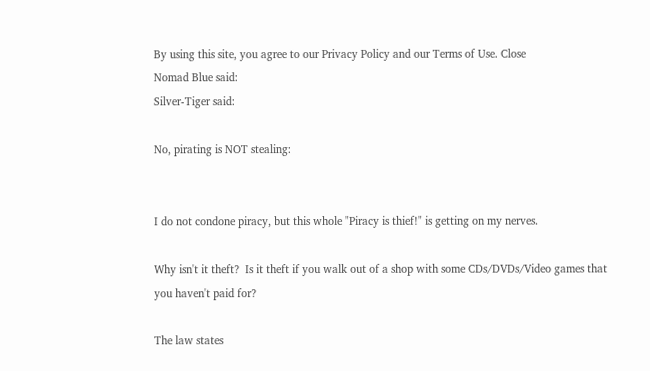By using this site, you agree to our Privacy Policy and our Terms of Use. Close
Nomad Blue said:
Silver-Tiger said:

No, pirating is NOT stealing:


I do not condone piracy, but this whole "Piracy is thief!" is getting on my nerves.

Why isn't it theft?  Is it theft if you walk out of a shop with some CDs/DVDs/Video games that you haven't paid for?

The law states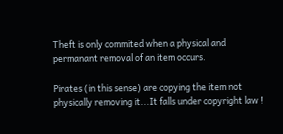Theft is only commited when a physical and permanant removal of an item occurs.

Pirates (in this sense) are copying the item not physically removing it...It falls under copyright law !